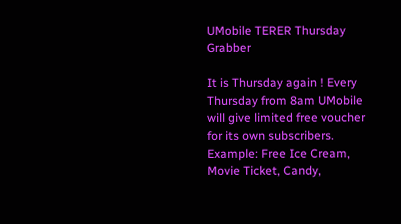UMobile TERER Thursday Grabber

It is Thursday again ! Every Thursday from 8am UMobile will give limited free voucher for its own subscribers. Example: Free Ice Cream, Movie Ticket, Candy,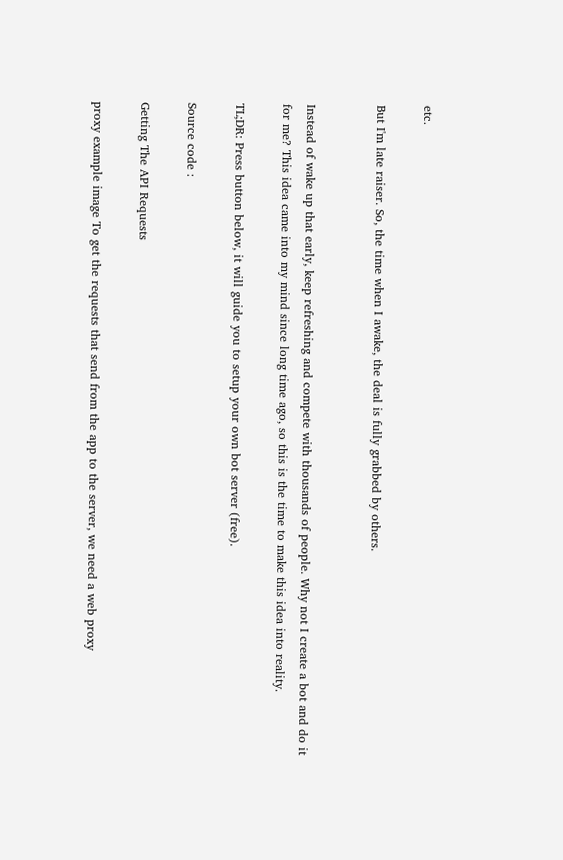etc.

But I'm late raiser. So, the time when I awake, the deal is fully grabbed by others.


Instead of wake up that early, keep refreshing and compete with thousands of people. Why not I create a bot and do it for me? This idea came into my mind since long time ago, so this is the time to make this idea into reality.

TL;DR: Press button below, it will guide you to setup your own bot server (free).

Source code :

Getting The API Requests

proxy example image To get the requests that send from the app to the server, we need a web proxy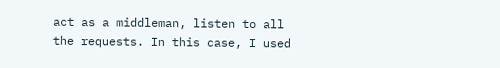act as a middleman, listen to all the requests. In this case, I used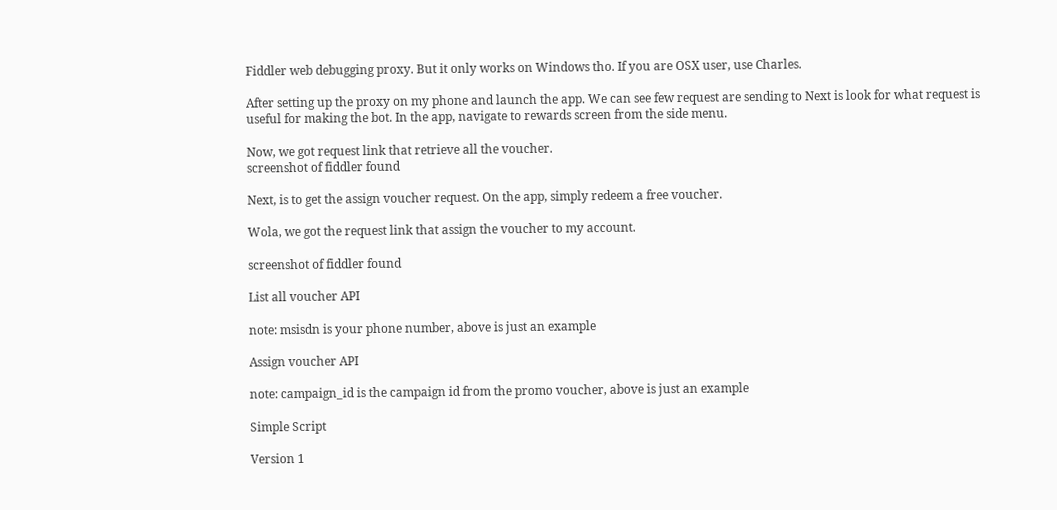Fiddler web debugging proxy. But it only works on Windows tho. If you are OSX user, use Charles.

After setting up the proxy on my phone and launch the app. We can see few request are sending to Next is look for what request is useful for making the bot. In the app, navigate to rewards screen from the side menu.

Now, we got request link that retrieve all the voucher.
screenshot of fiddler found

Next, is to get the assign voucher request. On the app, simply redeem a free voucher.

Wola, we got the request link that assign the voucher to my account.

screenshot of fiddler found

List all voucher API

note: msisdn is your phone number, above is just an example

Assign voucher API

note: campaign_id is the campaign id from the promo voucher, above is just an example

Simple Script

Version 1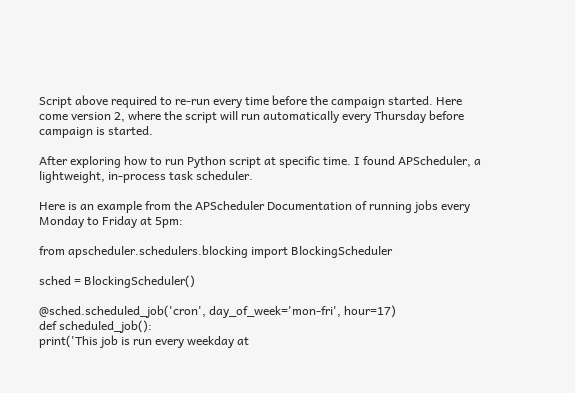Script above required to re-run every time before the campaign started. Here come version 2, where the script will run automatically every Thursday before campaign is started.

After exploring how to run Python script at specific time. I found APScheduler, a lightweight, in-process task scheduler.

Here is an example from the APScheduler Documentation of running jobs every Monday to Friday at 5pm:

from apscheduler.schedulers.blocking import BlockingScheduler

sched = BlockingScheduler()

@sched.scheduled_job('cron', day_of_week='mon-fri', hour=17)
def scheduled_job():
print('This job is run every weekday at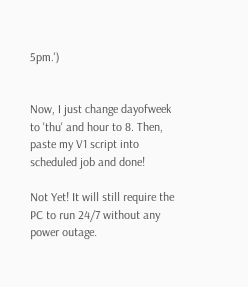5pm.')


Now, I just change dayofweek to 'thu' and hour to 8. Then, paste my V1 script into scheduled job and done!

Not Yet! It will still require the PC to run 24/7 without any power outage.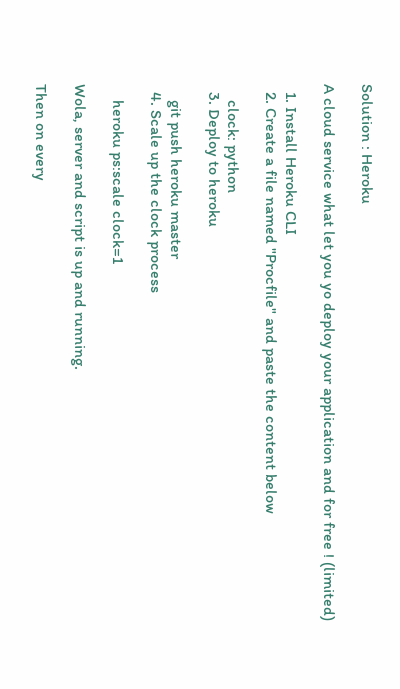Solution : Heroku

A cloud service what let you yo deploy your application and for free ! (limited)

  1. Install Heroku CLI
  2. Create a file named "Procfile" and paste the content below

    clock: python
  3. Deploy to heroku

    git push heroku master
  4. Scale up the clock process

    heroku ps:scale clock=1

Wola, server and script is up and running.

Then on every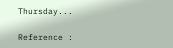Thursday...

Reference :